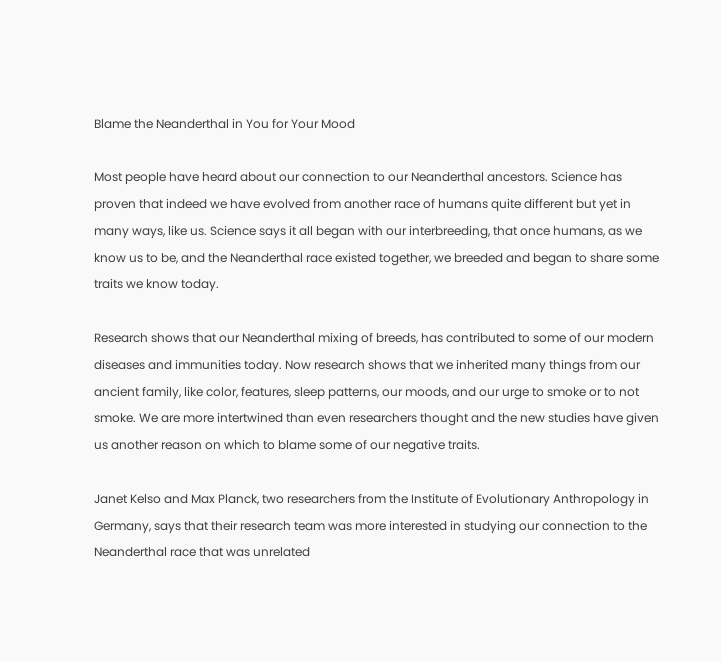Blame the Neanderthal in You for Your Mood

Most people have heard about our connection to our Neanderthal ancestors. Science has proven that indeed we have evolved from another race of humans quite different but yet in many ways, like us. Science says it all began with our interbreeding, that once humans, as we know us to be, and the Neanderthal race existed together, we breeded and began to share some traits we know today.

Research shows that our Neanderthal mixing of breeds, has contributed to some of our modern diseases and immunities today. Now research shows that we inherited many things from our ancient family, like color, features, sleep patterns, our moods, and our urge to smoke or to not smoke. We are more intertwined than even researchers thought and the new studies have given us another reason on which to blame some of our negative traits.

Janet Kelso and Max Planck, two researchers from the Institute of Evolutionary Anthropology in Germany, says that their research team was more interested in studying our connection to the Neanderthal race that was unrelated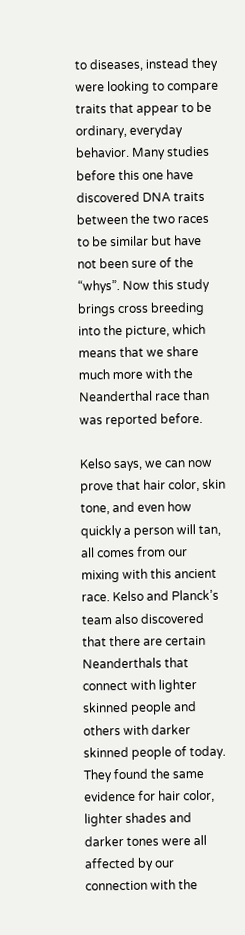to diseases, instead they were looking to compare traits that appear to be ordinary, everyday behavior. Many studies before this one have discovered DNA traits between the two races to be similar but have not been sure of the “whys”. Now this study brings cross breeding into the picture, which means that we share much more with the Neanderthal race than was reported before.

Kelso says, we can now prove that hair color, skin tone, and even how quickly a person will tan, all comes from our mixing with this ancient race. Kelso and Planck’s team also discovered that there are certain Neanderthals that connect with lighter skinned people and others with darker skinned people of today. They found the same evidence for hair color, lighter shades and darker tones were all affected by our connection with the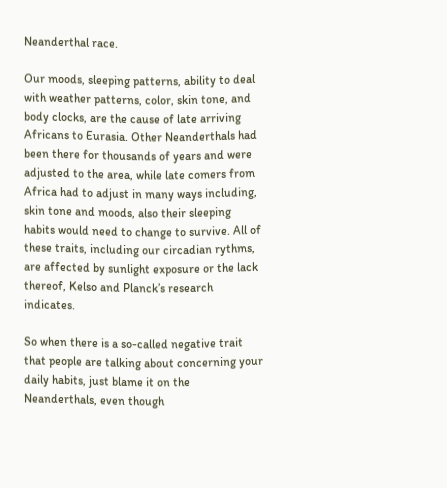Neanderthal race.

Our moods, sleeping patterns, ability to deal with weather patterns, color, skin tone, and body clocks, are the cause of late arriving Africans to Eurasia. Other Neanderthals had been there for thousands of years and were adjusted to the area, while late comers from Africa had to adjust in many ways including, skin tone and moods, also their sleeping habits would need to change to survive. All of these traits, including our circadian rythms, are affected by sunlight exposure or the lack thereof, Kelso and Planck’s research indicates.

So when there is a so-called negative trait that people are talking about concerning your daily habits, just blame it on the Neanderthals, even though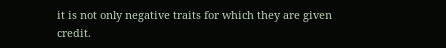it is not only negative traits for which they are given credit.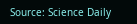Source: Science Daily